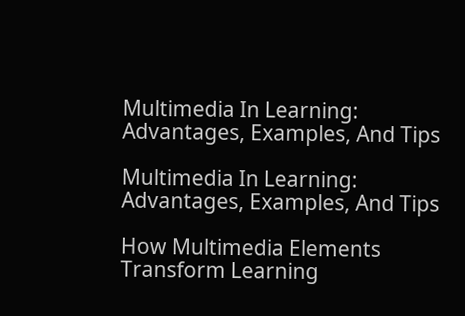Multimedia In Learning: Advantages, Examples, And Tips

Multimedia In Learning: Advantages, Examples, And Tips

How Multimedia Elements Transform Learning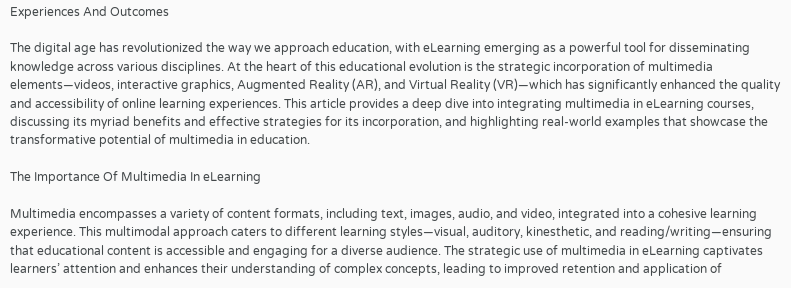Experiences And Outcomes

The digital age has revolutionized the way we approach education, with eLearning emerging as a powerful tool for disseminating knowledge across various disciplines. At the heart of this educational evolution is the strategic incorporation of multimedia elements—videos, interactive graphics, Augmented Reality (AR), and Virtual Reality (VR)—which has significantly enhanced the quality and accessibility of online learning experiences. This article provides a deep dive into integrating multimedia in eLearning courses, discussing its myriad benefits and effective strategies for its incorporation, and highlighting real-world examples that showcase the transformative potential of multimedia in education.

The Importance Of Multimedia In eLearning

Multimedia encompasses a variety of content formats, including text, images, audio, and video, integrated into a cohesive learning experience. This multimodal approach caters to different learning styles—visual, auditory, kinesthetic, and reading/writing—ensuring that educational content is accessible and engaging for a diverse audience. The strategic use of multimedia in eLearning captivates learners’ attention and enhances their understanding of complex concepts, leading to improved retention and application of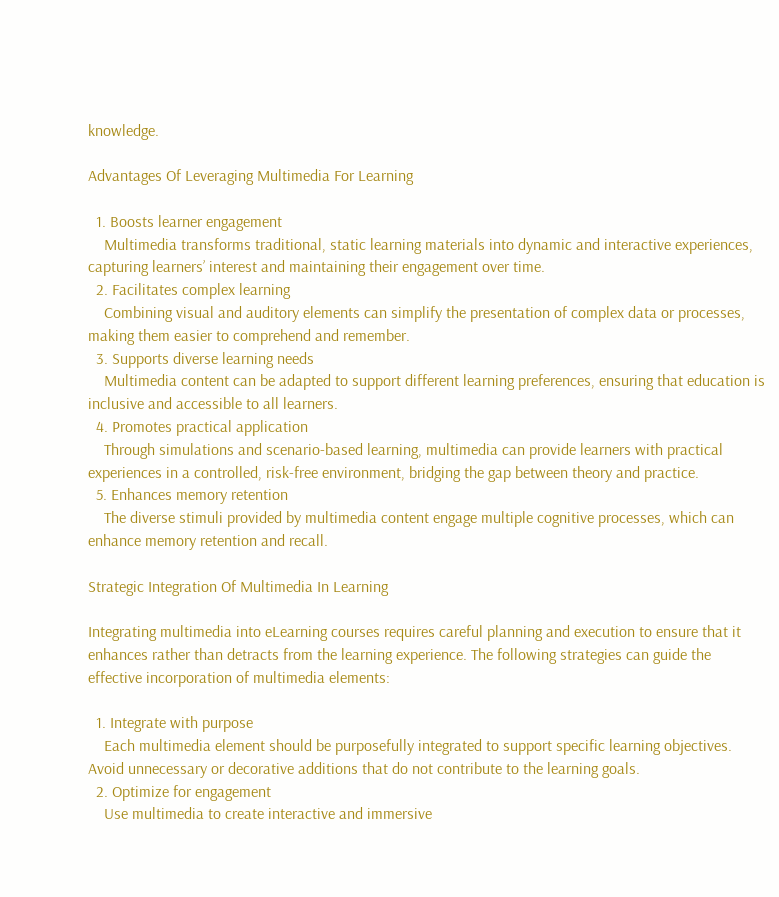knowledge.

Advantages Of Leveraging Multimedia For Learning

  1. Boosts learner engagement
    Multimedia transforms traditional, static learning materials into dynamic and interactive experiences, capturing learners’ interest and maintaining their engagement over time.
  2. Facilitates complex learning
    Combining visual and auditory elements can simplify the presentation of complex data or processes, making them easier to comprehend and remember.
  3. Supports diverse learning needs
    Multimedia content can be adapted to support different learning preferences, ensuring that education is inclusive and accessible to all learners.
  4. Promotes practical application
    Through simulations and scenario-based learning, multimedia can provide learners with practical experiences in a controlled, risk-free environment, bridging the gap between theory and practice.
  5. Enhances memory retention
    The diverse stimuli provided by multimedia content engage multiple cognitive processes, which can enhance memory retention and recall.

Strategic Integration Of Multimedia In Learning

Integrating multimedia into eLearning courses requires careful planning and execution to ensure that it enhances rather than detracts from the learning experience. The following strategies can guide the effective incorporation of multimedia elements:

  1. Integrate with purpose
    Each multimedia element should be purposefully integrated to support specific learning objectives. Avoid unnecessary or decorative additions that do not contribute to the learning goals.
  2. Optimize for engagement
    Use multimedia to create interactive and immersive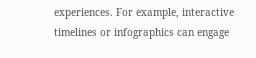experiences. For example, interactive timelines or infographics can engage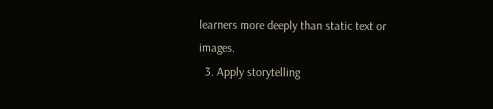learners more deeply than static text or images.
  3. Apply storytelling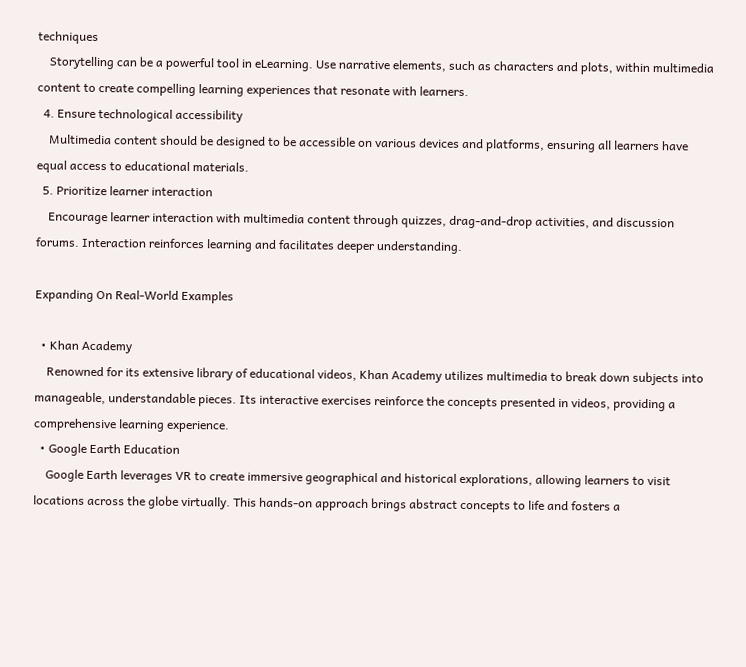techniques
    Storytelling can be a powerful tool in eLearning. Use narrative elements, such as characters and plots, within multimedia content to create compelling learning experiences that resonate with learners.
  4. Ensure technological accessibility
    Multimedia content should be designed to be accessible on various devices and platforms, ensuring all learners have equal access to educational materials.
  5. Prioritize learner interaction
    Encourage learner interaction with multimedia content through quizzes, drag-and-drop activities, and discussion forums. Interaction reinforces learning and facilitates deeper understanding.

Expanding On Real-World Examples

  • Khan Academy
    Renowned for its extensive library of educational videos, Khan Academy utilizes multimedia to break down subjects into manageable, understandable pieces. Its interactive exercises reinforce the concepts presented in videos, providing a comprehensive learning experience.
  • Google Earth Education
    Google Earth leverages VR to create immersive geographical and historical explorations, allowing learners to visit locations across the globe virtually. This hands-on approach brings abstract concepts to life and fosters a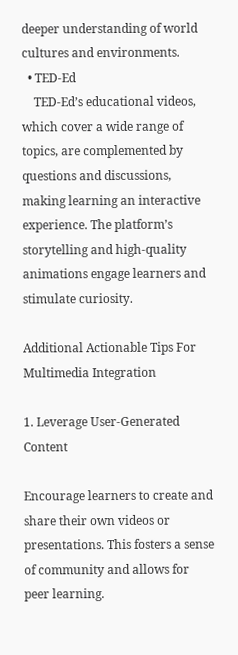deeper understanding of world cultures and environments.
  • TED-Ed
    TED-Ed’s educational videos, which cover a wide range of topics, are complemented by questions and discussions, making learning an interactive experience. The platform’s storytelling and high-quality animations engage learners and stimulate curiosity.

Additional Actionable Tips For Multimedia Integration

1. Leverage User-Generated Content

Encourage learners to create and share their own videos or presentations. This fosters a sense of community and allows for peer learning.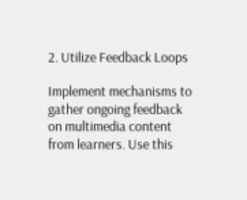2. Utilize Feedback Loops

Implement mechanisms to gather ongoing feedback on multimedia content from learners. Use this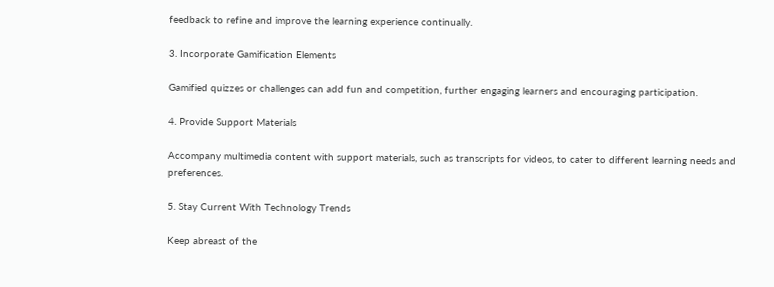feedback to refine and improve the learning experience continually.

3. Incorporate Gamification Elements

Gamified quizzes or challenges can add fun and competition, further engaging learners and encouraging participation.

4. Provide Support Materials

Accompany multimedia content with support materials, such as transcripts for videos, to cater to different learning needs and preferences.

5. Stay Current With Technology Trends

Keep abreast of the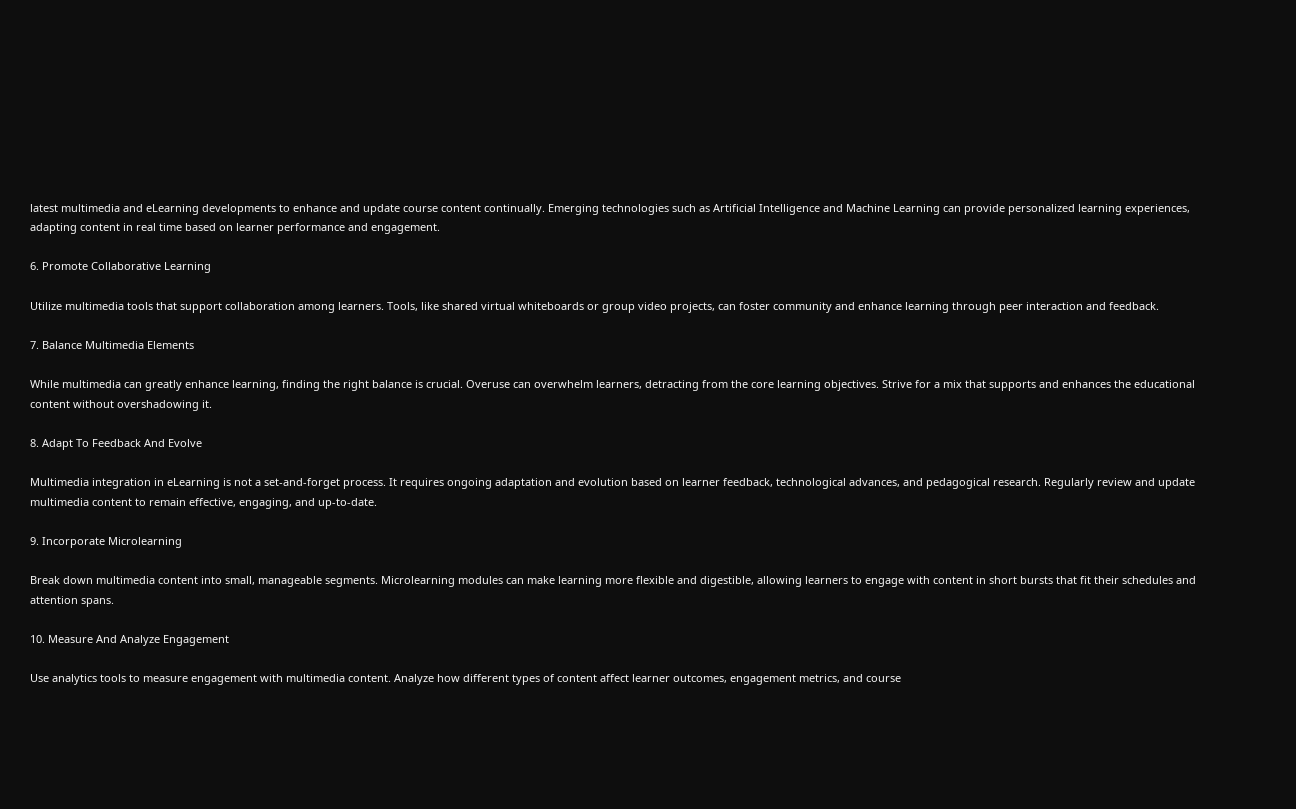latest multimedia and eLearning developments to enhance and update course content continually. Emerging technologies such as Artificial Intelligence and Machine Learning can provide personalized learning experiences, adapting content in real time based on learner performance and engagement.

6. Promote Collaborative Learning

Utilize multimedia tools that support collaboration among learners. Tools, like shared virtual whiteboards or group video projects, can foster community and enhance learning through peer interaction and feedback.

7. Balance Multimedia Elements

While multimedia can greatly enhance learning, finding the right balance is crucial. Overuse can overwhelm learners, detracting from the core learning objectives. Strive for a mix that supports and enhances the educational content without overshadowing it.

8. Adapt To Feedback And Evolve

Multimedia integration in eLearning is not a set-and-forget process. It requires ongoing adaptation and evolution based on learner feedback, technological advances, and pedagogical research. Regularly review and update multimedia content to remain effective, engaging, and up-to-date.

9. Incorporate Microlearning

Break down multimedia content into small, manageable segments. Microlearning modules can make learning more flexible and digestible, allowing learners to engage with content in short bursts that fit their schedules and attention spans.

10. Measure And Analyze Engagement

Use analytics tools to measure engagement with multimedia content. Analyze how different types of content affect learner outcomes, engagement metrics, and course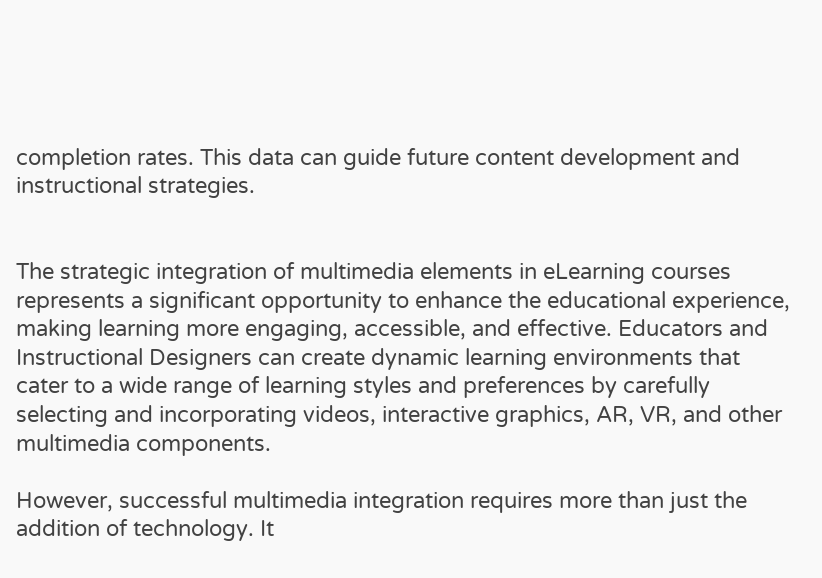completion rates. This data can guide future content development and instructional strategies.


The strategic integration of multimedia elements in eLearning courses represents a significant opportunity to enhance the educational experience, making learning more engaging, accessible, and effective. Educators and Instructional Designers can create dynamic learning environments that cater to a wide range of learning styles and preferences by carefully selecting and incorporating videos, interactive graphics, AR, VR, and other multimedia components.

However, successful multimedia integration requires more than just the addition of technology. It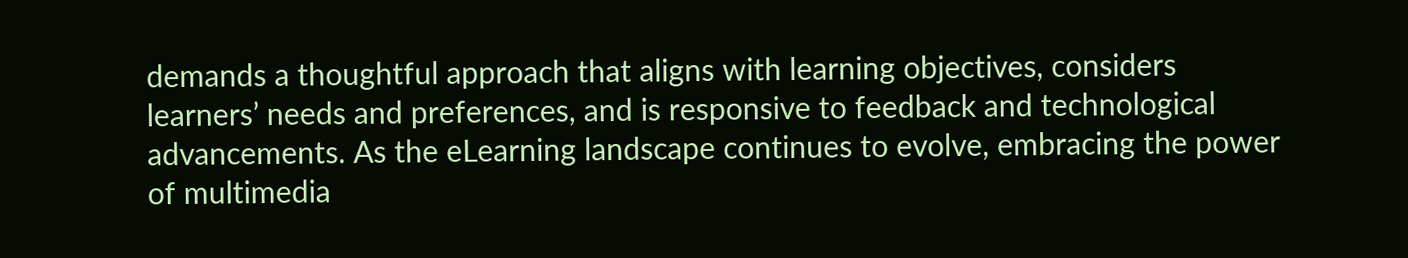demands a thoughtful approach that aligns with learning objectives, considers learners’ needs and preferences, and is responsive to feedback and technological advancements. As the eLearning landscape continues to evolve, embracing the power of multimedia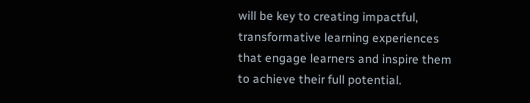will be key to creating impactful, transformative learning experiences that engage learners and inspire them to achieve their full potential.